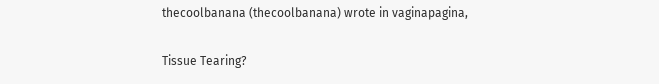thecoolbanana (thecoolbanana) wrote in vaginapagina,

Tissue Tearing?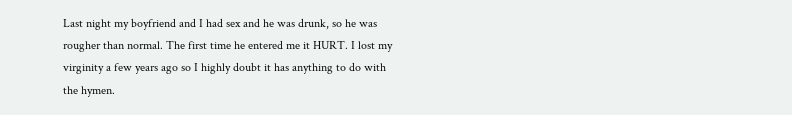Last night my boyfriend and I had sex and he was drunk, so he was rougher than normal. The first time he entered me it HURT. I lost my virginity a few years ago so I highly doubt it has anything to do with the hymen.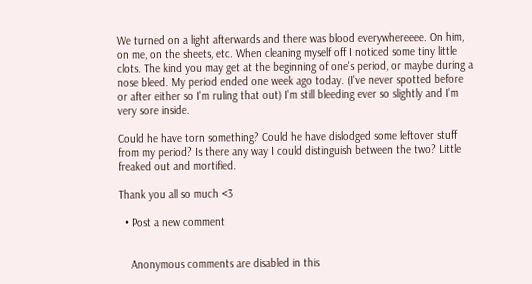We turned on a light afterwards and there was blood everywhereeee. On him, on me, on the sheets, etc. When cleaning myself off I noticed some tiny little clots. The kind you may get at the beginning of one's period, or maybe during a nose bleed. My period ended one week ago today. (I've never spotted before or after either so I'm ruling that out) I'm still bleeding ever so slightly and I'm very sore inside.

Could he have torn something? Could he have dislodged some leftover stuff from my period? Is there any way I could distinguish between the two? Little freaked out and mortified.

Thank you all so much <3

  • Post a new comment


    Anonymous comments are disabled in this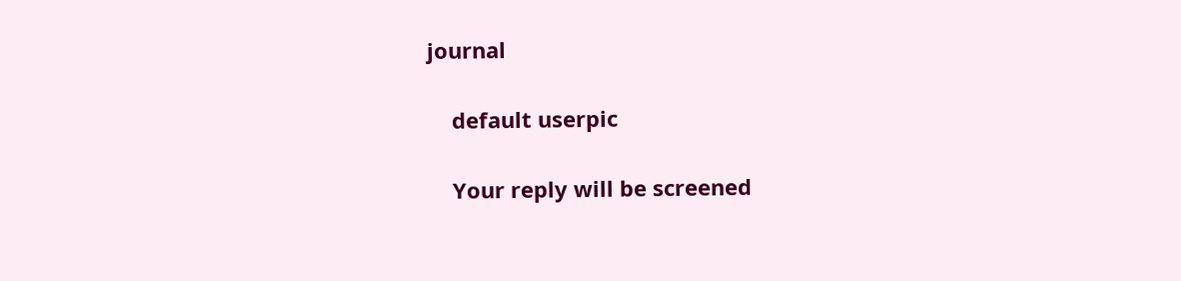journal

    default userpic

    Your reply will be screened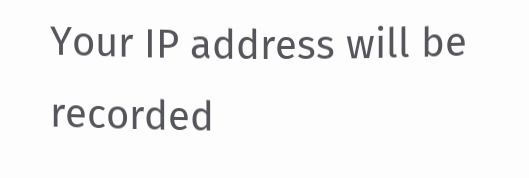Your IP address will be recorded